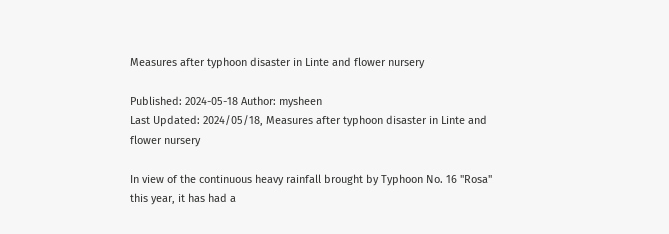Measures after typhoon disaster in Linte and flower nursery

Published: 2024-05-18 Author: mysheen
Last Updated: 2024/05/18, Measures after typhoon disaster in Linte and flower nursery

In view of the continuous heavy rainfall brought by Typhoon No. 16 "Rosa" this year, it has had a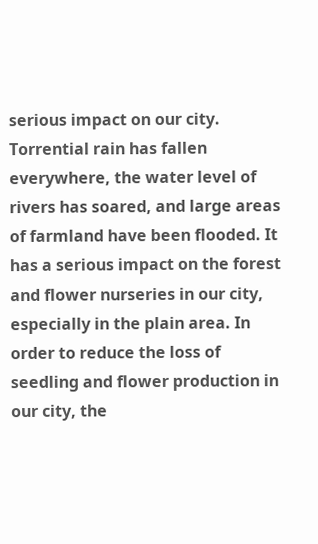serious impact on our city. Torrential rain has fallen everywhere, the water level of rivers has soared, and large areas of farmland have been flooded. It has a serious impact on the forest and flower nurseries in our city, especially in the plain area. In order to reduce the loss of seedling and flower production in our city, the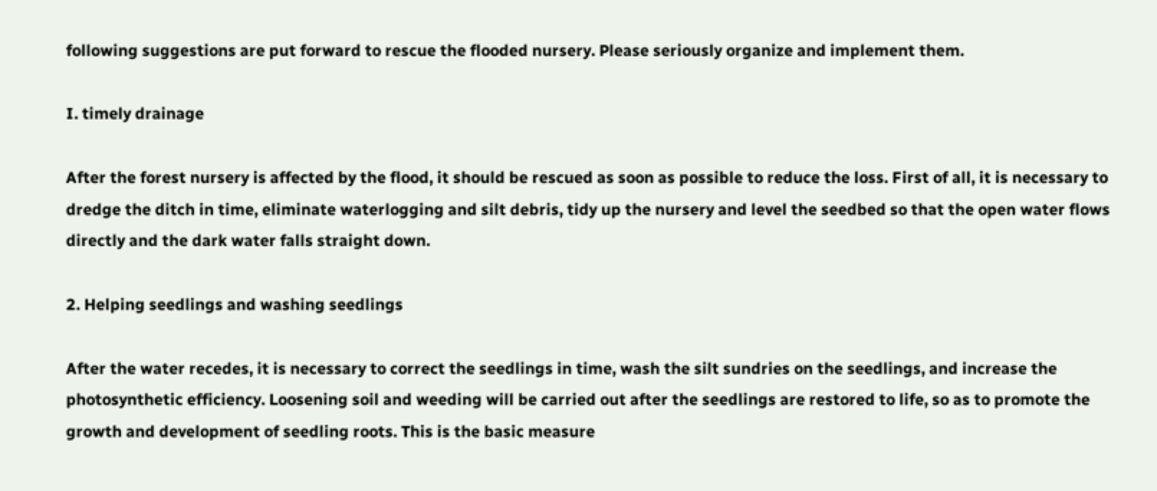following suggestions are put forward to rescue the flooded nursery. Please seriously organize and implement them.

I. timely drainage

After the forest nursery is affected by the flood, it should be rescued as soon as possible to reduce the loss. First of all, it is necessary to dredge the ditch in time, eliminate waterlogging and silt debris, tidy up the nursery and level the seedbed so that the open water flows directly and the dark water falls straight down.

2. Helping seedlings and washing seedlings

After the water recedes, it is necessary to correct the seedlings in time, wash the silt sundries on the seedlings, and increase the photosynthetic efficiency. Loosening soil and weeding will be carried out after the seedlings are restored to life, so as to promote the growth and development of seedling roots. This is the basic measure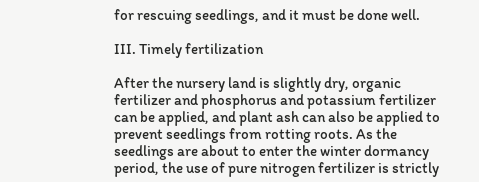for rescuing seedlings, and it must be done well.

III. Timely fertilization

After the nursery land is slightly dry, organic fertilizer and phosphorus and potassium fertilizer can be applied, and plant ash can also be applied to prevent seedlings from rotting roots. As the seedlings are about to enter the winter dormancy period, the use of pure nitrogen fertilizer is strictly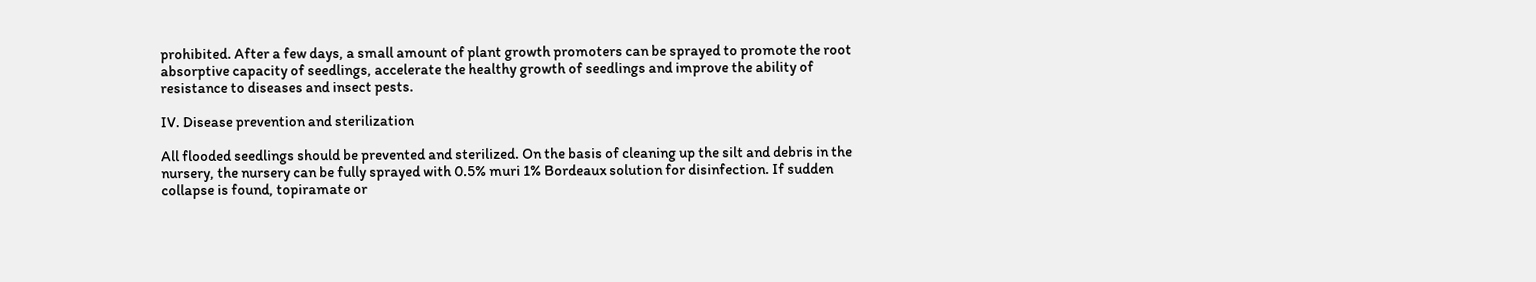prohibited. After a few days, a small amount of plant growth promoters can be sprayed to promote the root absorptive capacity of seedlings, accelerate the healthy growth of seedlings and improve the ability of resistance to diseases and insect pests.

IV. Disease prevention and sterilization

All flooded seedlings should be prevented and sterilized. On the basis of cleaning up the silt and debris in the nursery, the nursery can be fully sprayed with 0.5% muri 1% Bordeaux solution for disinfection. If sudden collapse is found, topiramate or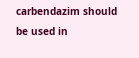carbendazim should be used in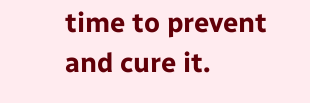time to prevent and cure it.